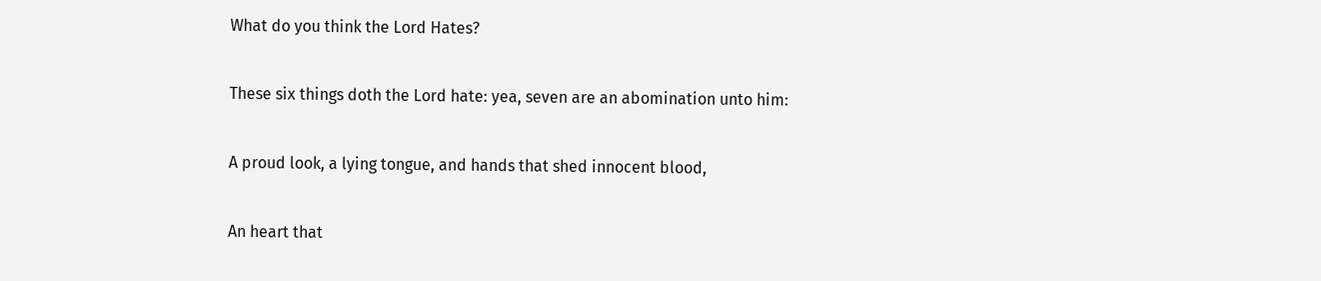What do you think the Lord Hates?

These six things doth the Lord hate: yea, seven are an abomination unto him:

A proud look, a lying tongue, and hands that shed innocent blood,

An heart that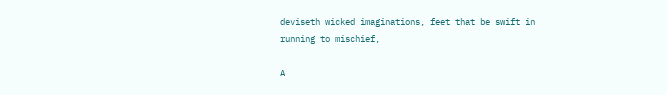deviseth wicked imaginations, feet that be swift in running to mischief,

A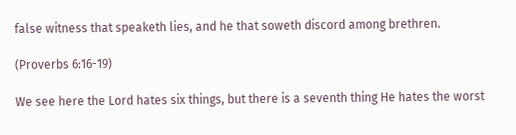false witness that speaketh lies, and he that soweth discord among brethren.

(Proverbs 6:16-19)

We see here the Lord hates six things, but there is a seventh thing He hates the worst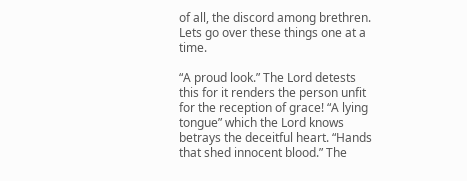of all, the discord among brethren. Lets go over these things one at a time.

“A proud look.” The Lord detests this for it renders the person unfit for the reception of grace! “A lying tongue” which the Lord knows betrays the deceitful heart. “Hands that shed innocent blood.” The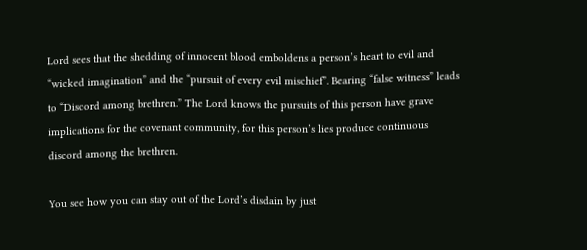Lord sees that the shedding of innocent blood emboldens a person’s heart to evil and “wicked imagination” and the “pursuit of every evil mischief”. Bearing “false witness” leads to “Discord among brethren.” The Lord knows the pursuits of this person have grave implications for the covenant community, for this person’s lies produce continuous discord among the brethren.

You see how you can stay out of the Lord’s disdain by just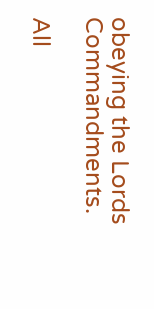obeying the Lords Commandments.

All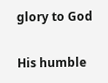glory to God

His humble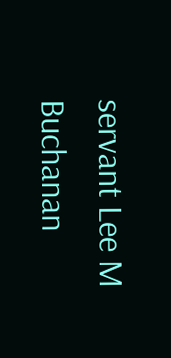servant Lee M Buchanan